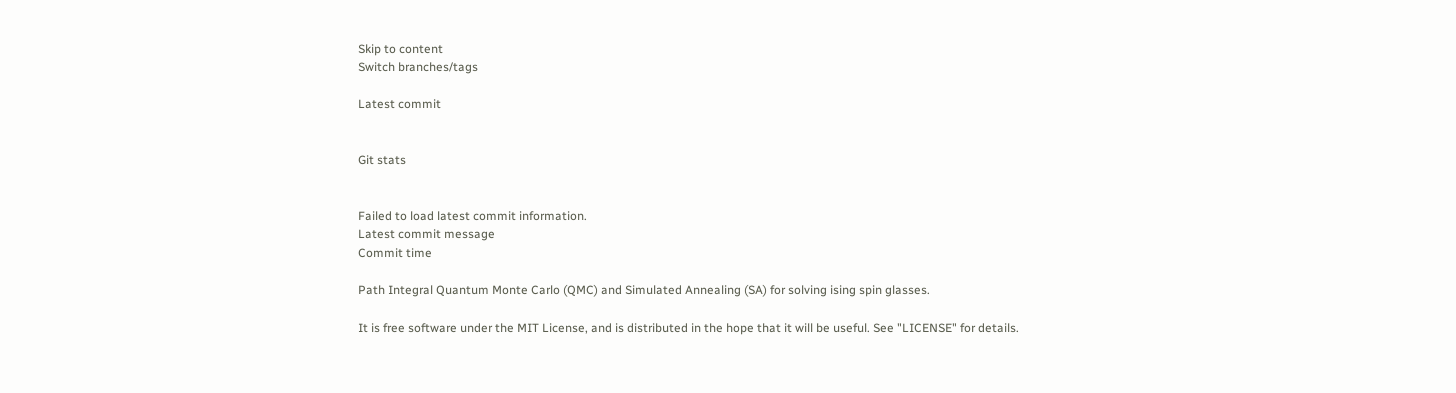Skip to content
Switch branches/tags

Latest commit


Git stats


Failed to load latest commit information.
Latest commit message
Commit time

Path Integral Quantum Monte Carlo (QMC) and Simulated Annealing (SA) for solving ising spin glasses.

It is free software under the MIT License, and is distributed in the hope that it will be useful. See "LICENSE" for details.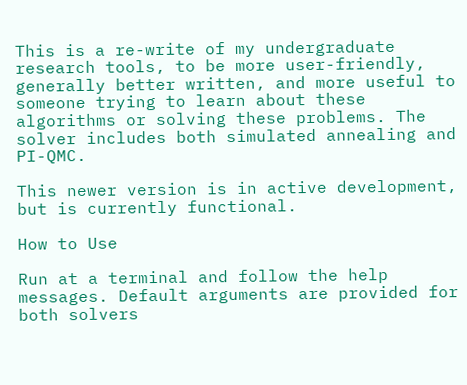This is a re-write of my undergraduate research tools, to be more user-friendly, generally better written, and more useful to someone trying to learn about these algorithms or solving these problems. The solver includes both simulated annealing and PI-QMC.

This newer version is in active development, but is currently functional.

How to Use

Run at a terminal and follow the help messages. Default arguments are provided for both solvers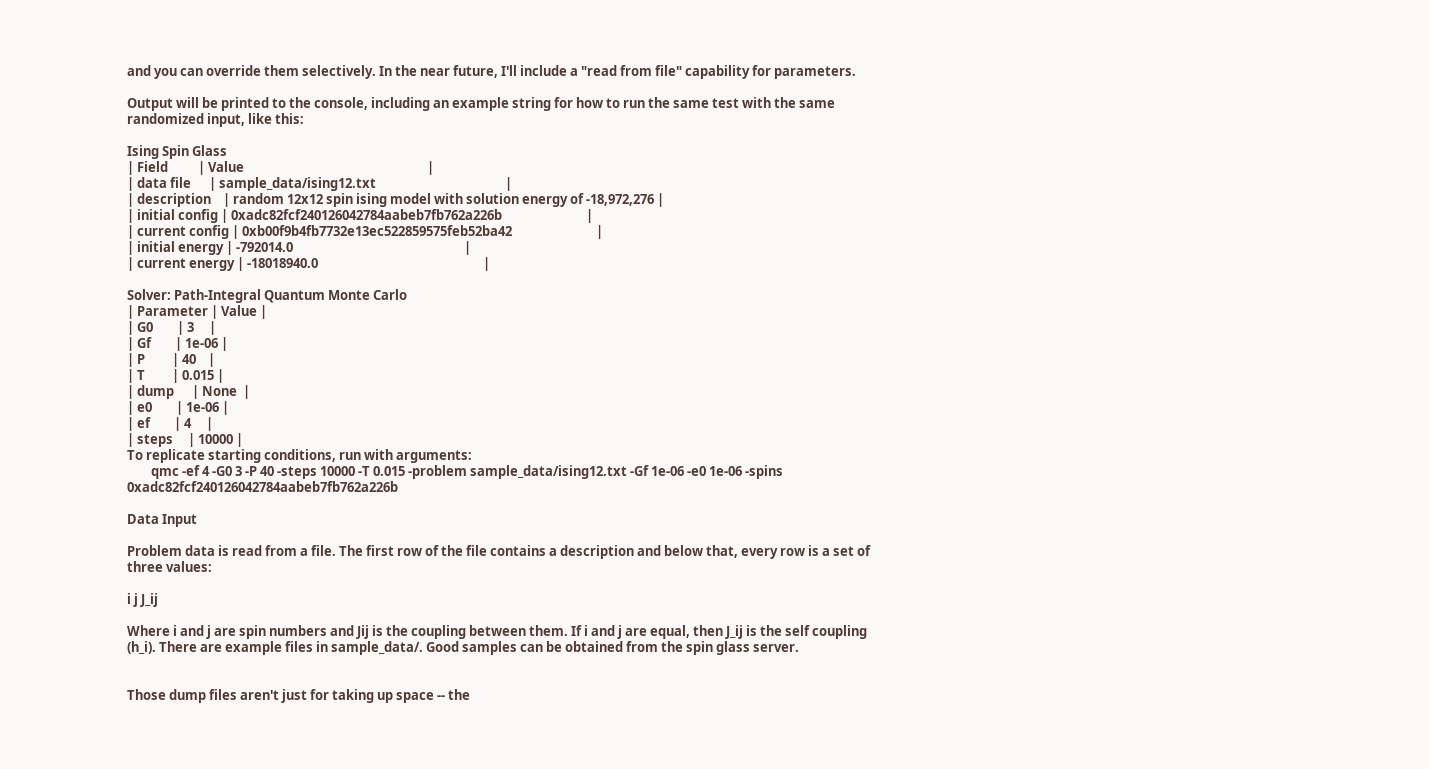and you can override them selectively. In the near future, I'll include a "read from file" capability for parameters.

Output will be printed to the console, including an example string for how to run the same test with the same randomized input, like this:

Ising Spin Glass
| Field          | Value                                                             |
| data file      | sample_data/ising12.txt                                           |
| description    | random 12x12 spin ising model with solution energy of -18,972,276 |
| initial config | 0xadc82fcf240126042784aabeb7fb762a226b                            |
| current config | 0xb00f9b4fb7732e13ec522859575feb52ba42                            |
| initial energy | -792014.0                                                         |
| current energy | -18018940.0                                                       |

Solver: Path-Integral Quantum Monte Carlo
| Parameter | Value |
| G0        | 3     |
| Gf        | 1e-06 |
| P         | 40    |
| T         | 0.015 |
| dump      | None  |
| e0        | 1e-06 |
| ef        | 4     |
| steps     | 10000 |
To replicate starting conditions, run with arguments:
        qmc -ef 4 -G0 3 -P 40 -steps 10000 -T 0.015 -problem sample_data/ising12.txt -Gf 1e-06 -e0 1e-06 -spins 0xadc82fcf240126042784aabeb7fb762a226b

Data Input

Problem data is read from a file. The first row of the file contains a description and below that, every row is a set of three values:

i j J_ij

Where i and j are spin numbers and Jij is the coupling between them. If i and j are equal, then J_ij is the self coupling (h_i). There are example files in sample_data/. Good samples can be obtained from the spin glass server.


Those dump files aren't just for taking up space -- the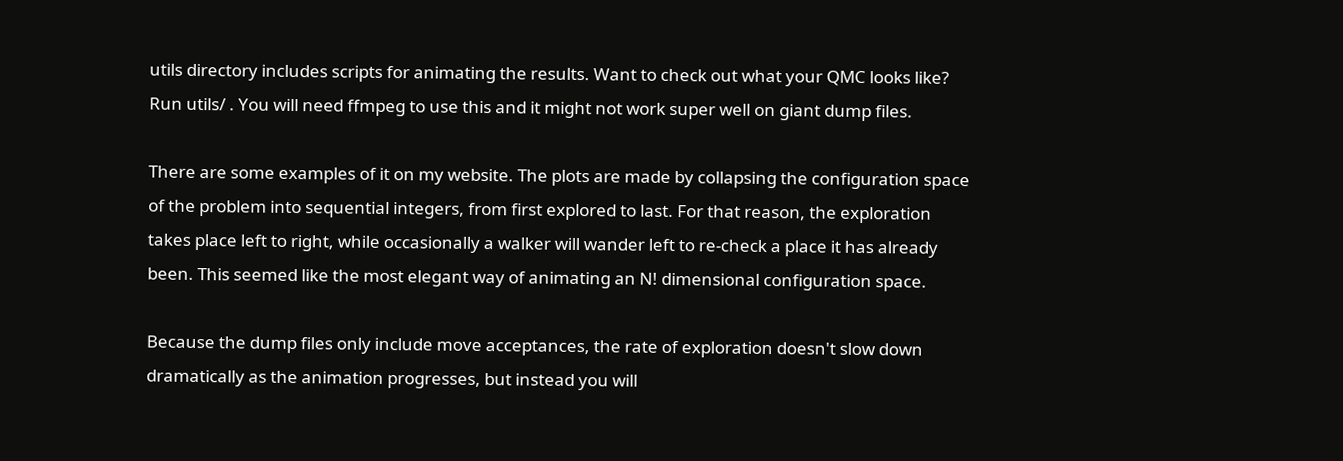utils directory includes scripts for animating the results. Want to check out what your QMC looks like? Run utils/ . You will need ffmpeg to use this and it might not work super well on giant dump files.

There are some examples of it on my website. The plots are made by collapsing the configuration space of the problem into sequential integers, from first explored to last. For that reason, the exploration takes place left to right, while occasionally a walker will wander left to re-check a place it has already been. This seemed like the most elegant way of animating an N! dimensional configuration space.

Because the dump files only include move acceptances, the rate of exploration doesn't slow down dramatically as the animation progresses, but instead you will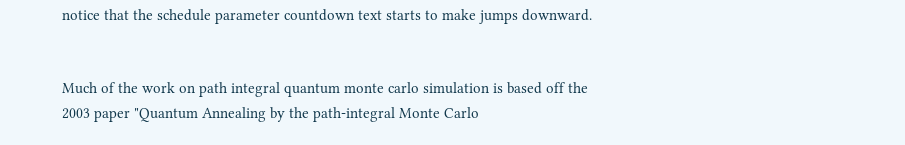notice that the schedule parameter countdown text starts to make jumps downward.


Much of the work on path integral quantum monte carlo simulation is based off the 2003 paper "Quantum Annealing by the path-integral Monte Carlo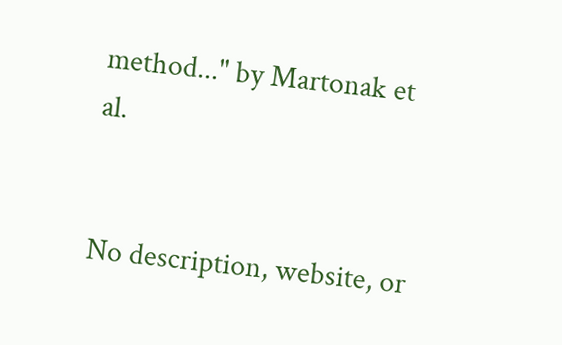method..." by Martonak et al.


No description, website, or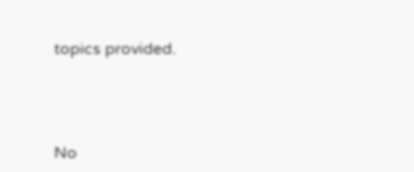topics provided.




No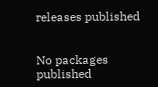releases published


No packages published